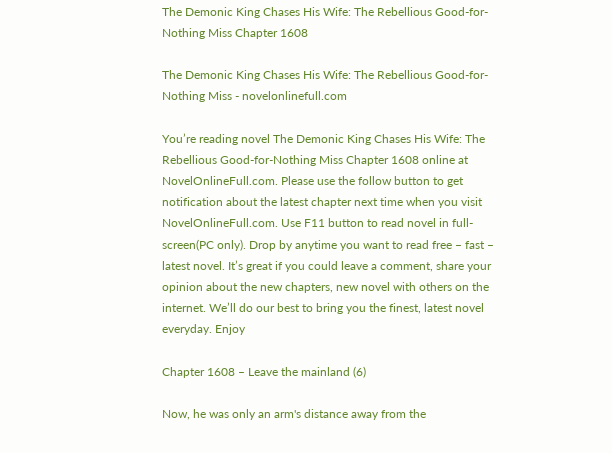The Demonic King Chases His Wife: The Rebellious Good-for-Nothing Miss Chapter 1608

The Demonic King Chases His Wife: The Rebellious Good-for-Nothing Miss - novelonlinefull.com

You’re reading novel The Demonic King Chases His Wife: The Rebellious Good-for-Nothing Miss Chapter 1608 online at NovelOnlineFull.com. Please use the follow button to get notification about the latest chapter next time when you visit NovelOnlineFull.com. Use F11 button to read novel in full-screen(PC only). Drop by anytime you want to read free – fast – latest novel. It’s great if you could leave a comment, share your opinion about the new chapters, new novel with others on the internet. We’ll do our best to bring you the finest, latest novel everyday. Enjoy

Chapter 1608 – Leave the mainland (6)

Now, he was only an arm's distance away from the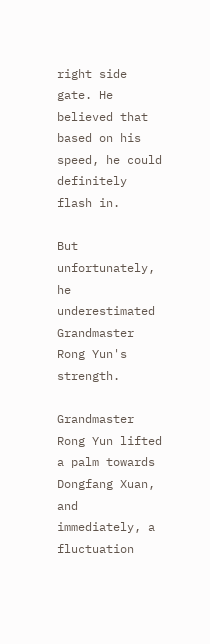right side gate. He believed that based on his speed, he could definitely flash in.

But unfortunately, he underestimated Grandmaster Rong Yun's strength.

Grandmaster Rong Yun lifted a palm towards Dongfang Xuan, and immediately, a fluctuation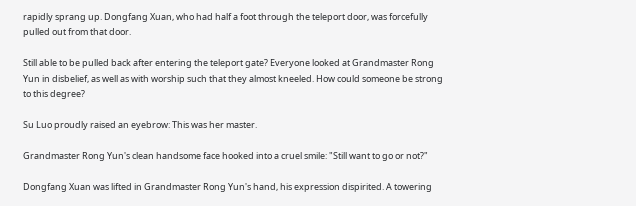rapidly sprang up. Dongfang Xuan, who had half a foot through the teleport door, was forcefully pulled out from that door.

Still able to be pulled back after entering the teleport gate? Everyone looked at Grandmaster Rong Yun in disbelief, as well as with worship such that they almost kneeled. How could someone be strong to this degree?

Su Luo proudly raised an eyebrow: This was her master.

Grandmaster Rong Yun's clean handsome face hooked into a cruel smile: "Still want to go or not?"

Dongfang Xuan was lifted in Grandmaster Rong Yun's hand, his expression dispirited. A towering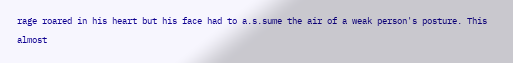rage roared in his heart but his face had to a.s.sume the air of a weak person's posture. This almost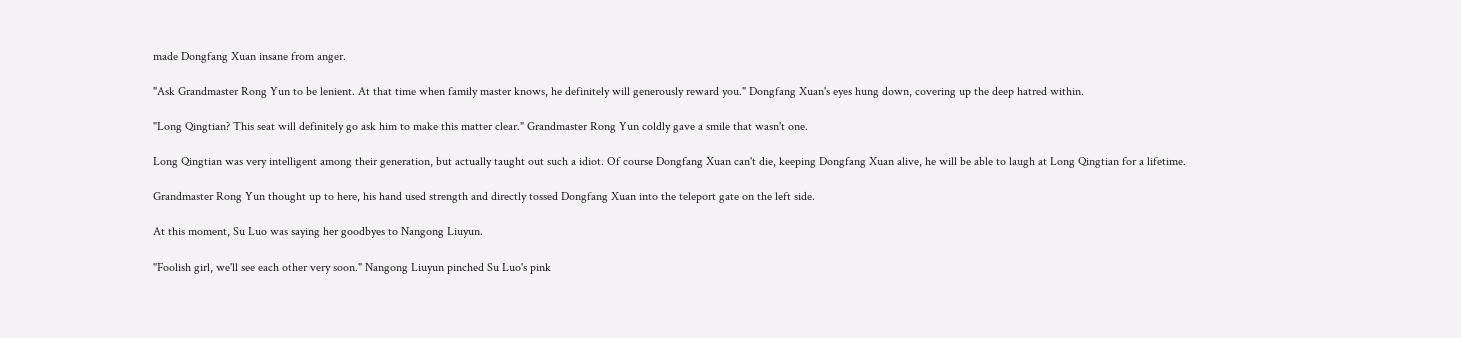made Dongfang Xuan insane from anger.

"Ask Grandmaster Rong Yun to be lenient. At that time when family master knows, he definitely will generously reward you." Dongfang Xuan's eyes hung down, covering up the deep hatred within.

"Long Qingtian? This seat will definitely go ask him to make this matter clear." Grandmaster Rong Yun coldly gave a smile that wasn't one.

Long Qingtian was very intelligent among their generation, but actually taught out such a idiot. Of course Dongfang Xuan can't die, keeping Dongfang Xuan alive, he will be able to laugh at Long Qingtian for a lifetime.

Grandmaster Rong Yun thought up to here, his hand used strength and directly tossed Dongfang Xuan into the teleport gate on the left side.

At this moment, Su Luo was saying her goodbyes to Nangong Liuyun.

"Foolish girl, we'll see each other very soon." Nangong Liuyun pinched Su Luo's pink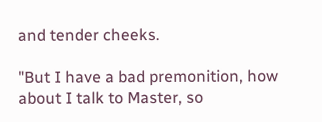and tender cheeks.

"But I have a bad premonition, how about I talk to Master, so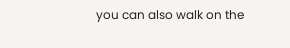you can also walk on the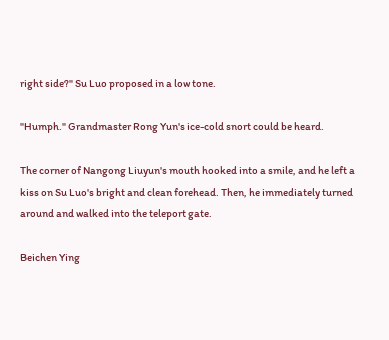right side?" Su Luo proposed in a low tone.

"Humph." Grandmaster Rong Yun's ice-cold snort could be heard.

The corner of Nangong Liuyun's mouth hooked into a smile, and he left a kiss on Su Luo's bright and clean forehead. Then, he immediately turned around and walked into the teleport gate.

Beichen Ying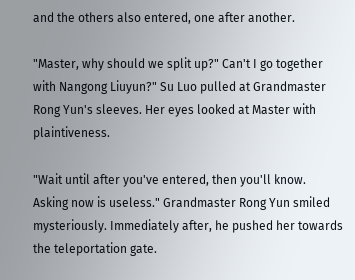and the others also entered, one after another.

"Master, why should we split up?" Can't I go together with Nangong Liuyun?" Su Luo pulled at Grandmaster Rong Yun's sleeves. Her eyes looked at Master with plaintiveness.

"Wait until after you've entered, then you'll know. Asking now is useless." Grandmaster Rong Yun smiled mysteriously. Immediately after, he pushed her towards the teleportation gate.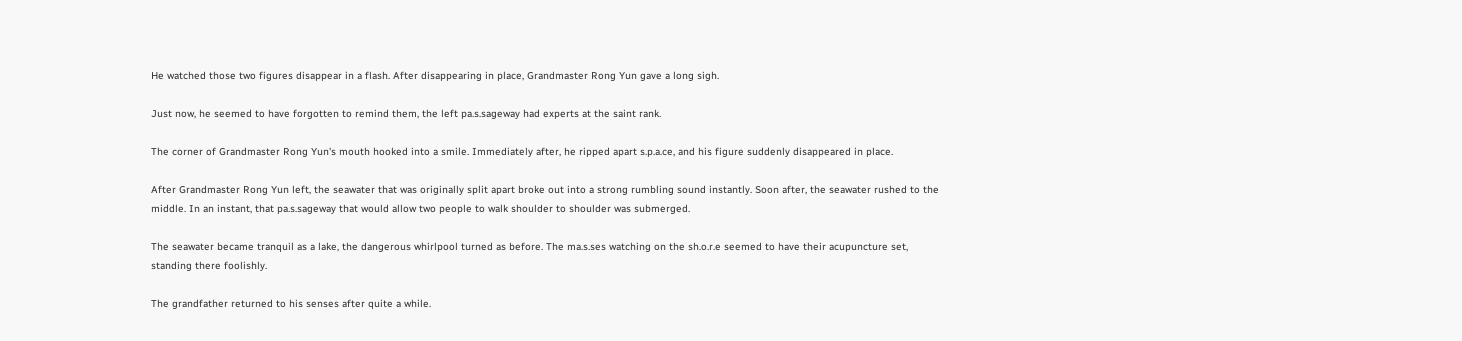He watched those two figures disappear in a flash. After disappearing in place, Grandmaster Rong Yun gave a long sigh.

Just now, he seemed to have forgotten to remind them, the left pa.s.sageway had experts at the saint rank.

The corner of Grandmaster Rong Yun's mouth hooked into a smile. Immediately after, he ripped apart s.p.a.ce, and his figure suddenly disappeared in place.

After Grandmaster Rong Yun left, the seawater that was originally split apart broke out into a strong rumbling sound instantly. Soon after, the seawater rushed to the middle. In an instant, that pa.s.sageway that would allow two people to walk shoulder to shoulder was submerged.

The seawater became tranquil as a lake, the dangerous whirlpool turned as before. The ma.s.ses watching on the sh.o.r.e seemed to have their acupuncture set, standing there foolishly.

The grandfather returned to his senses after quite a while.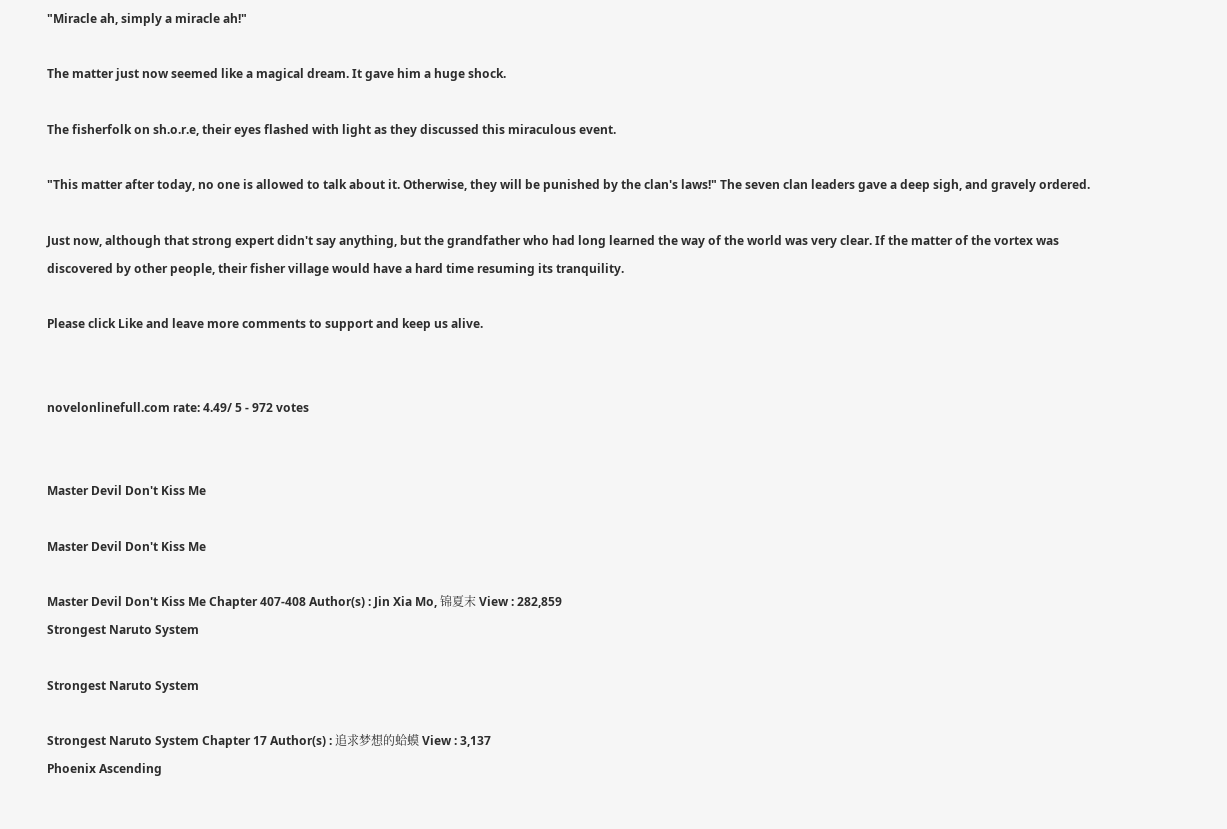"Miracle ah, simply a miracle ah!"

The matter just now seemed like a magical dream. It gave him a huge shock.

The fisherfolk on sh.o.r.e, their eyes flashed with light as they discussed this miraculous event.

"This matter after today, no one is allowed to talk about it. Otherwise, they will be punished by the clan's laws!" The seven clan leaders gave a deep sigh, and gravely ordered.

Just now, although that strong expert didn't say anything, but the grandfather who had long learned the way of the world was very clear. If the matter of the vortex was discovered by other people, their fisher village would have a hard time resuming its tranquility.

Please click Like and leave more comments to support and keep us alive.


novelonlinefull.com rate: 4.49/ 5 - 972 votes


Master Devil Don't Kiss Me

Master Devil Don't Kiss Me

Master Devil Don't Kiss Me Chapter 407-408 Author(s) : Jin Xia Mo, 锦夏末 View : 282,859
Strongest Naruto System

Strongest Naruto System

Strongest Naruto System Chapter 17 Author(s) : 追求梦想的蛤蟆 View : 3,137
Phoenix Ascending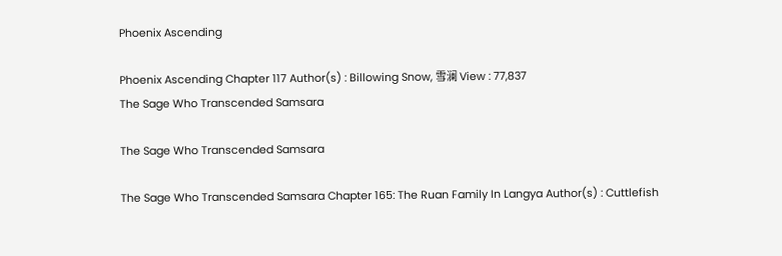Phoenix Ascending

Phoenix Ascending Chapter 117 Author(s) : Billowing Snow, 雪澜 View : 77,837
The Sage Who Transcended Samsara

The Sage Who Transcended Samsara

The Sage Who Transcended Samsara Chapter 165: The Ruan Family In Langya Author(s) : Cuttlefish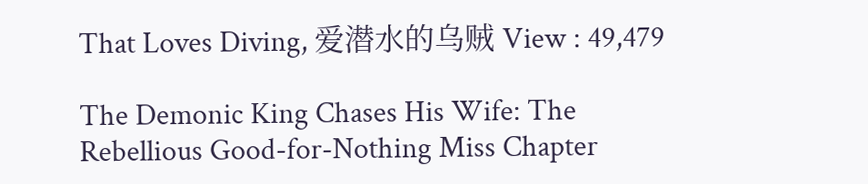That Loves Diving, 爱潜水的乌贼 View : 49,479

The Demonic King Chases His Wife: The Rebellious Good-for-Nothing Miss Chapter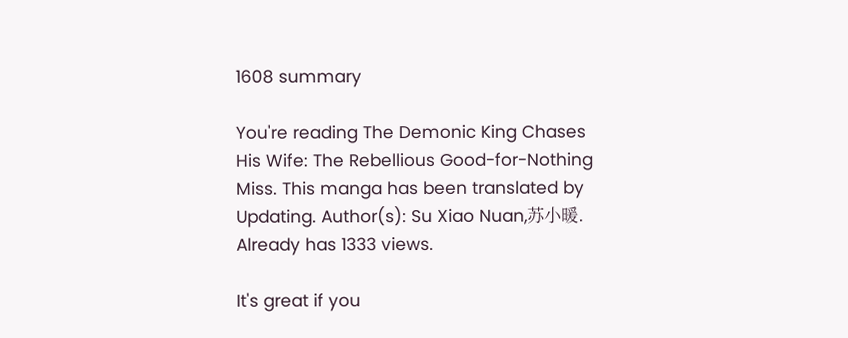1608 summary

You're reading The Demonic King Chases His Wife: The Rebellious Good-for-Nothing Miss. This manga has been translated by Updating. Author(s): Su Xiao Nuan,苏小暖. Already has 1333 views.

It's great if you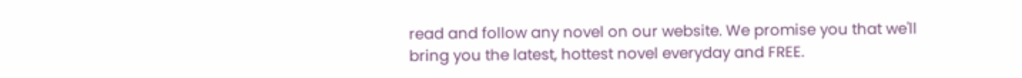read and follow any novel on our website. We promise you that we'll bring you the latest, hottest novel everyday and FREE.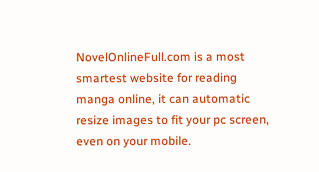NovelOnlineFull.com is a most smartest website for reading manga online, it can automatic resize images to fit your pc screen, even on your mobile.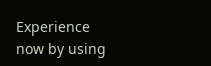Experience now by using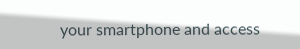your smartphone and access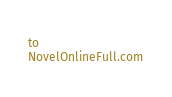to NovelOnlineFull.com